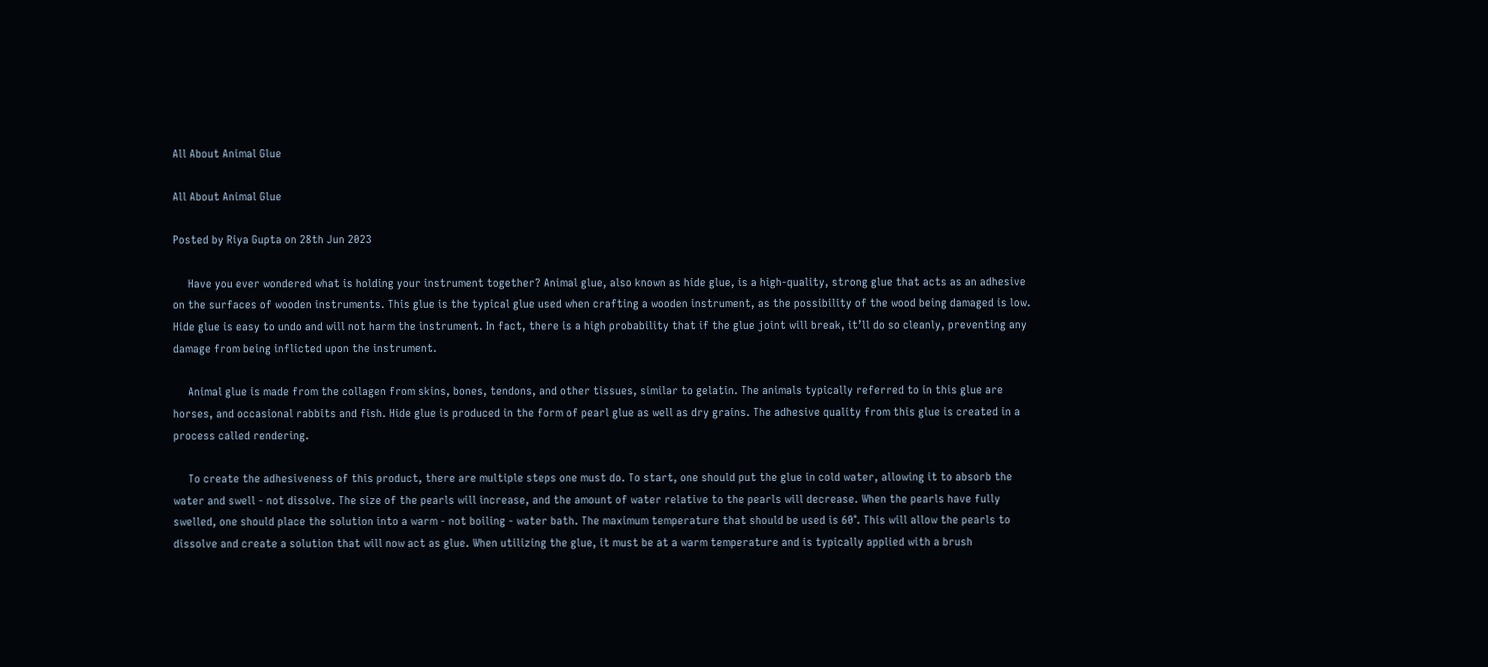All About Animal Glue

All About Animal Glue

Posted by Riya Gupta on 28th Jun 2023

     Have you ever wondered what is holding your instrument together? Animal glue, also known as hide glue, is a high-quality, strong glue that acts as an adhesive on the surfaces of wooden instruments. This glue is the typical glue used when crafting a wooden instrument, as the possibility of the wood being damaged is low. Hide glue is easy to undo and will not harm the instrument. In fact, there is a high probability that if the glue joint will break, it’ll do so cleanly, preventing any damage from being inflicted upon the instrument.

     Animal glue is made from the collagen from skins, bones, tendons, and other tissues, similar to gelatin. The animals typically referred to in this glue are horses, and occasional rabbits and fish. Hide glue is produced in the form of pearl glue as well as dry grains. The adhesive quality from this glue is created in a process called rendering.

     To create the adhesiveness of this product, there are multiple steps one must do. To start, one should put the glue in cold water, allowing it to absorb the water and swell - not dissolve. The size of the pearls will increase, and the amount of water relative to the pearls will decrease. When the pearls have fully swelled, one should place the solution into a warm - not boiling - water bath. The maximum temperature that should be used is 60°. This will allow the pearls to dissolve and create a solution that will now act as glue. When utilizing the glue, it must be at a warm temperature and is typically applied with a brush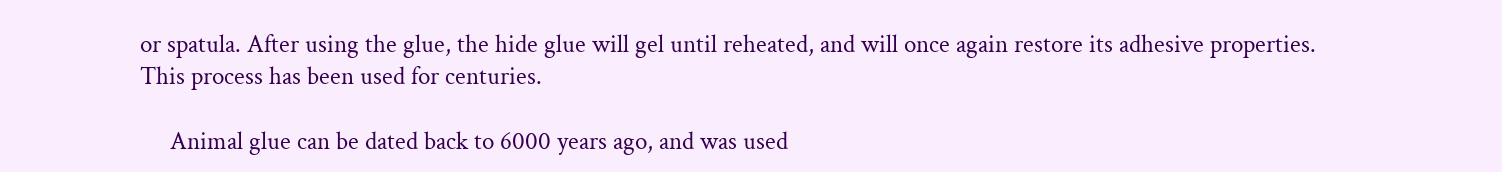or spatula. After using the glue, the hide glue will gel until reheated, and will once again restore its adhesive properties. This process has been used for centuries.

     Animal glue can be dated back to 6000 years ago, and was used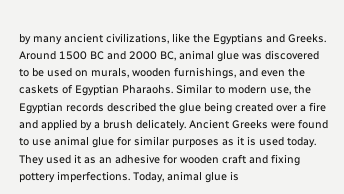by many ancient civilizations, like the Egyptians and Greeks. Around 1500 BC and 2000 BC, animal glue was discovered to be used on murals, wooden furnishings, and even the caskets of Egyptian Pharaohs. Similar to modern use, the Egyptian records described the glue being created over a fire and applied by a brush delicately. Ancient Greeks were found to use animal glue for similar purposes as it is used today. They used it as an adhesive for wooden craft and fixing pottery imperfections. Today, animal glue is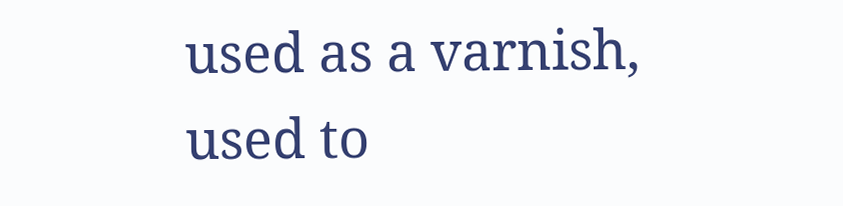used as a varnish, used to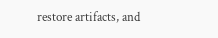restore artifacts, and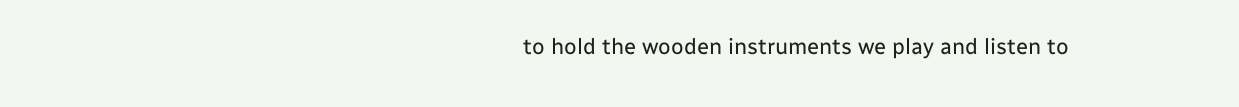to hold the wooden instruments we play and listen to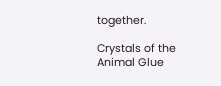together.

Crystals of the Animal Glue